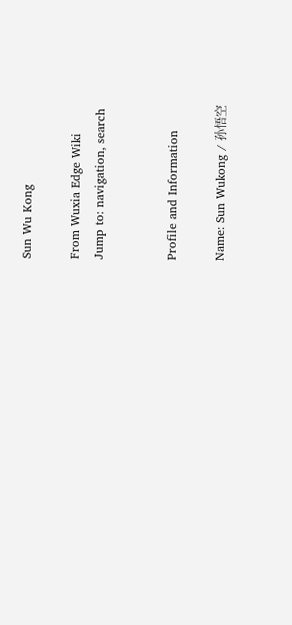Sun Wu Kong

From Wuxia Edge Wiki
Jump to: navigation, search


Profile and Information

Name: Sun Wukong / 孙悟空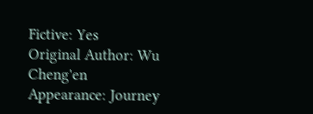Fictive: Yes
Original Author: Wu Cheng'en
Appearance: Journey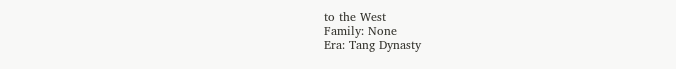to the West
Family: None
Era: Tang Dynasty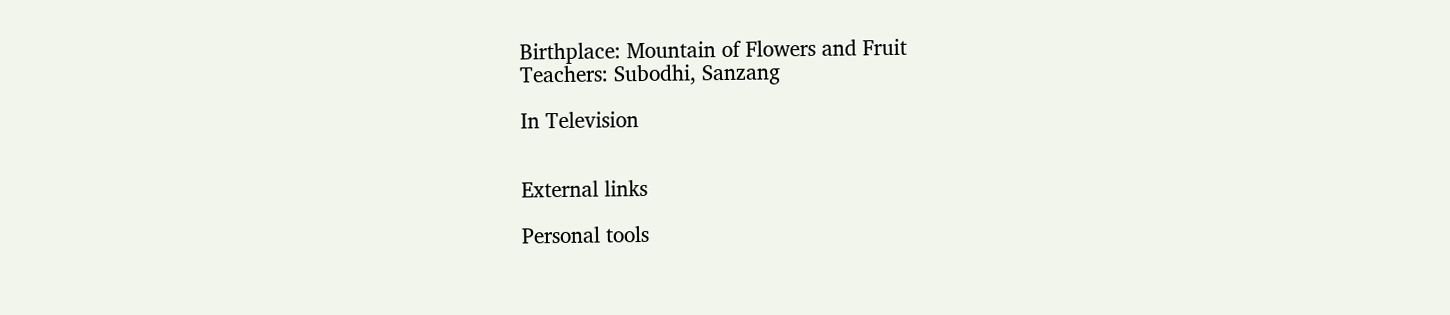Birthplace: Mountain of Flowers and Fruit
Teachers: Subodhi, Sanzang

In Television


External links

Personal tools